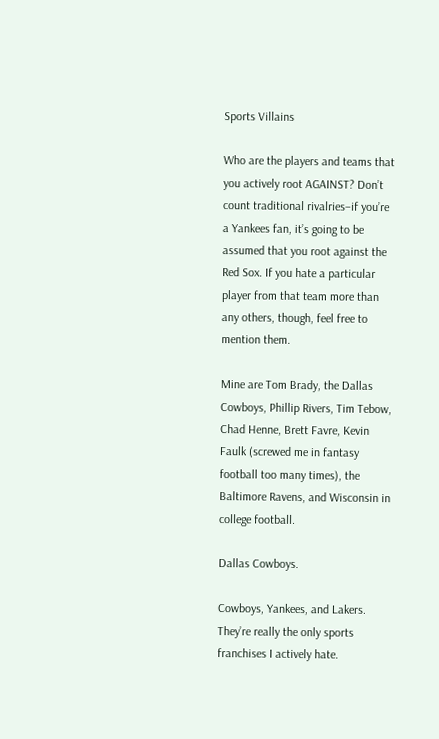Sports Villains

Who are the players and teams that you actively root AGAINST? Don’t count traditional rivalries–if you’re a Yankees fan, it’s going to be assumed that you root against the Red Sox. If you hate a particular player from that team more than any others, though, feel free to mention them.

Mine are Tom Brady, the Dallas Cowboys, Phillip Rivers, Tim Tebow, Chad Henne, Brett Favre, Kevin Faulk (screwed me in fantasy football too many times), the Baltimore Ravens, and Wisconsin in college football.

Dallas Cowboys.

Cowboys, Yankees, and Lakers. They’re really the only sports franchises I actively hate.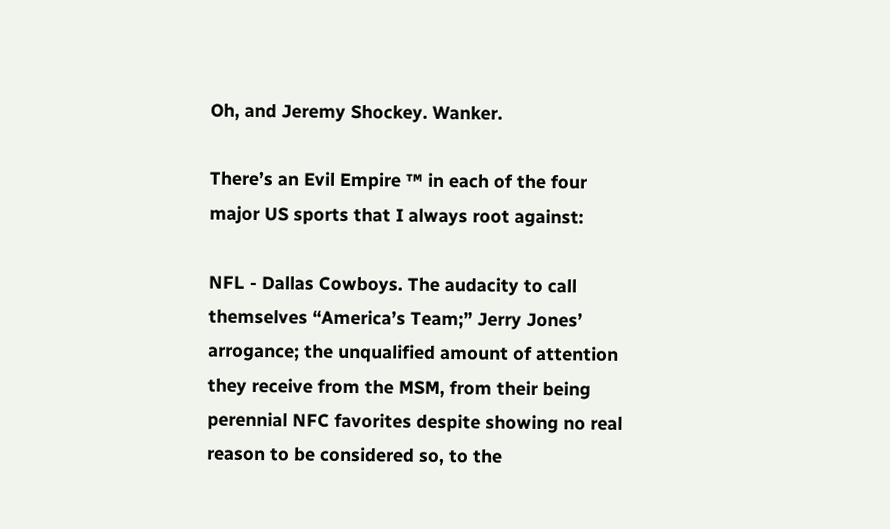Oh, and Jeremy Shockey. Wanker.

There’s an Evil Empire ™ in each of the four major US sports that I always root against:

NFL - Dallas Cowboys. The audacity to call themselves “America’s Team;” Jerry Jones’ arrogance; the unqualified amount of attention they receive from the MSM, from their being perennial NFC favorites despite showing no real reason to be considered so, to the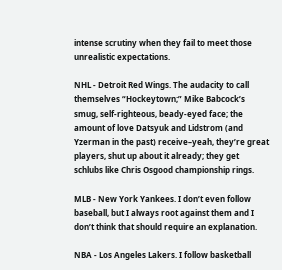intense scrutiny when they fail to meet those unrealistic expectations.

NHL - Detroit Red Wings. The audacity to call themselves “Hockeytown;” Mike Babcock’s smug, self-righteous, beady-eyed face; the amount of love Datsyuk and Lidstrom (and Yzerman in the past) receive–yeah, they’re great players, shut up about it already; they get schlubs like Chris Osgood championship rings.

MLB - New York Yankees. I don’t even follow baseball, but I always root against them and I don’t think that should require an explanation.

NBA - Los Angeles Lakers. I follow basketball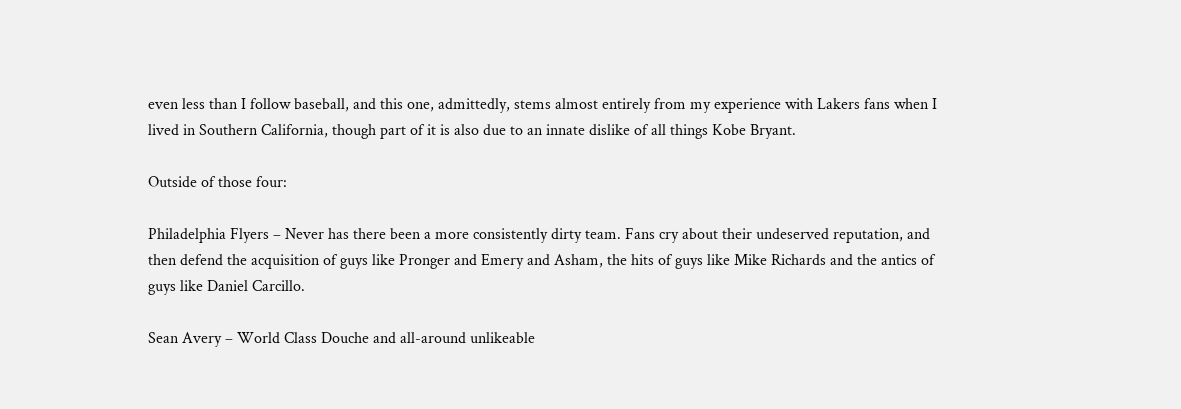even less than I follow baseball, and this one, admittedly, stems almost entirely from my experience with Lakers fans when I lived in Southern California, though part of it is also due to an innate dislike of all things Kobe Bryant.

Outside of those four:

Philadelphia Flyers – Never has there been a more consistently dirty team. Fans cry about their undeserved reputation, and then defend the acquisition of guys like Pronger and Emery and Asham, the hits of guys like Mike Richards and the antics of guys like Daniel Carcillo.

Sean Avery – World Class Douche and all-around unlikeable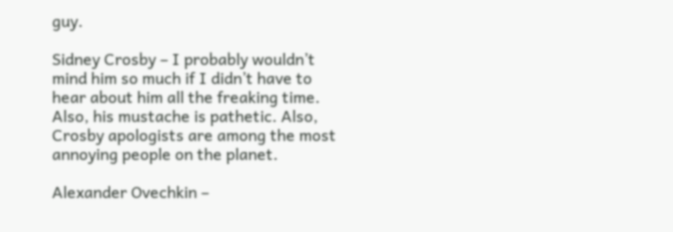guy.

Sidney Crosby – I probably wouldn’t mind him so much if I didn’t have to hear about him all the freaking time. Also, his mustache is pathetic. Also, Crosby apologists are among the most annoying people on the planet.

Alexander Ovechkin –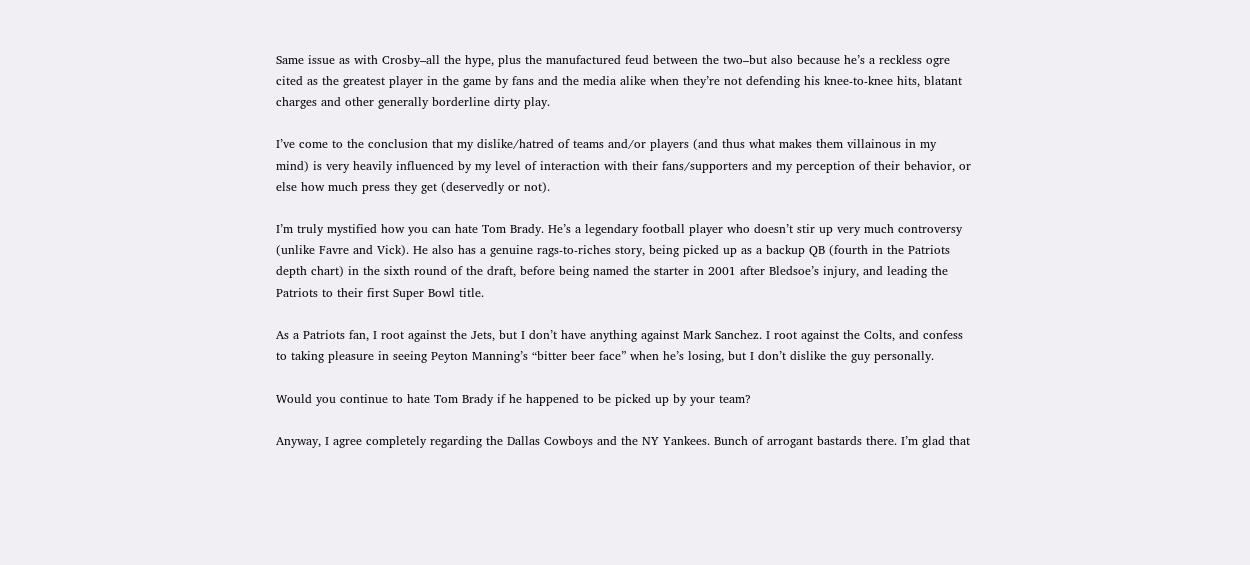Same issue as with Crosby–all the hype, plus the manufactured feud between the two–but also because he’s a reckless ogre cited as the greatest player in the game by fans and the media alike when they’re not defending his knee-to-knee hits, blatant charges and other generally borderline dirty play.

I’ve come to the conclusion that my dislike/hatred of teams and/or players (and thus what makes them villainous in my mind) is very heavily influenced by my level of interaction with their fans/supporters and my perception of their behavior, or else how much press they get (deservedly or not).

I’m truly mystified how you can hate Tom Brady. He’s a legendary football player who doesn’t stir up very much controversy (unlike Favre and Vick). He also has a genuine rags-to-riches story, being picked up as a backup QB (fourth in the Patriots depth chart) in the sixth round of the draft, before being named the starter in 2001 after Bledsoe’s injury, and leading the Patriots to their first Super Bowl title.

As a Patriots fan, I root against the Jets, but I don’t have anything against Mark Sanchez. I root against the Colts, and confess to taking pleasure in seeing Peyton Manning’s “bitter beer face” when he’s losing, but I don’t dislike the guy personally.

Would you continue to hate Tom Brady if he happened to be picked up by your team?

Anyway, I agree completely regarding the Dallas Cowboys and the NY Yankees. Bunch of arrogant bastards there. I’m glad that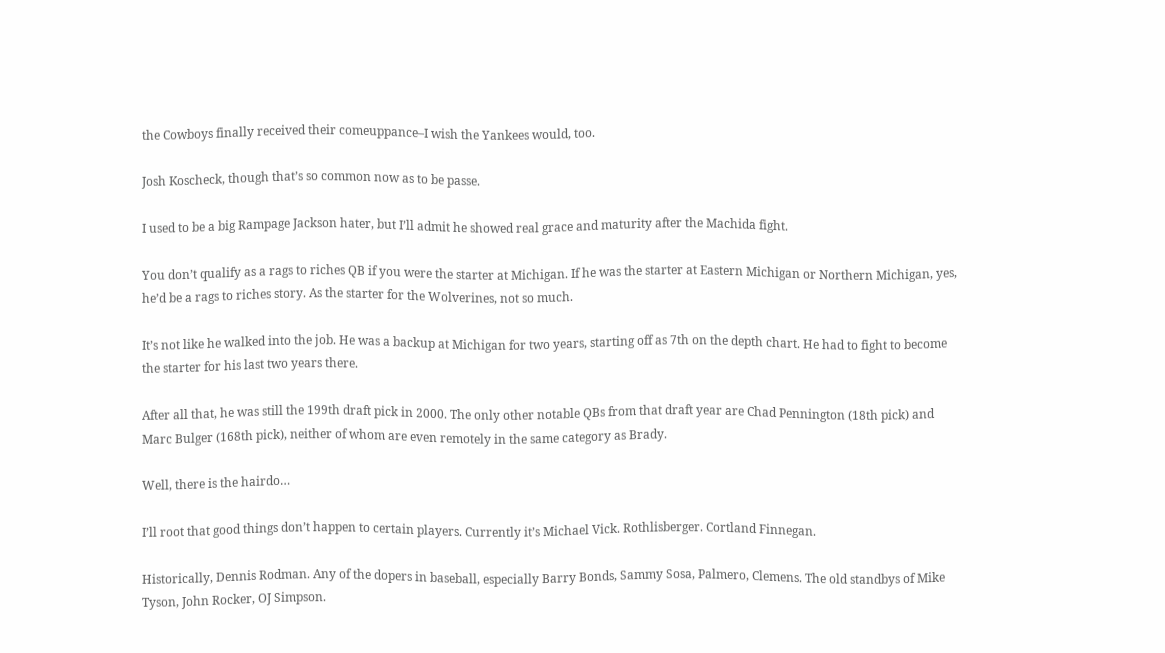the Cowboys finally received their comeuppance–I wish the Yankees would, too.

Josh Koscheck, though that’s so common now as to be passe.

I used to be a big Rampage Jackson hater, but I’ll admit he showed real grace and maturity after the Machida fight.

You don’t qualify as a rags to riches QB if you were the starter at Michigan. If he was the starter at Eastern Michigan or Northern Michigan, yes, he’d be a rags to riches story. As the starter for the Wolverines, not so much.

It’s not like he walked into the job. He was a backup at Michigan for two years, starting off as 7th on the depth chart. He had to fight to become the starter for his last two years there.

After all that, he was still the 199th draft pick in 2000. The only other notable QBs from that draft year are Chad Pennington (18th pick) and Marc Bulger (168th pick), neither of whom are even remotely in the same category as Brady.

Well, there is the hairdo…

I’ll root that good things don’t happen to certain players. Currently it’s Michael Vick. Rothlisberger. Cortland Finnegan.

Historically, Dennis Rodman. Any of the dopers in baseball, especially Barry Bonds, Sammy Sosa, Palmero, Clemens. The old standbys of Mike Tyson, John Rocker, OJ Simpson.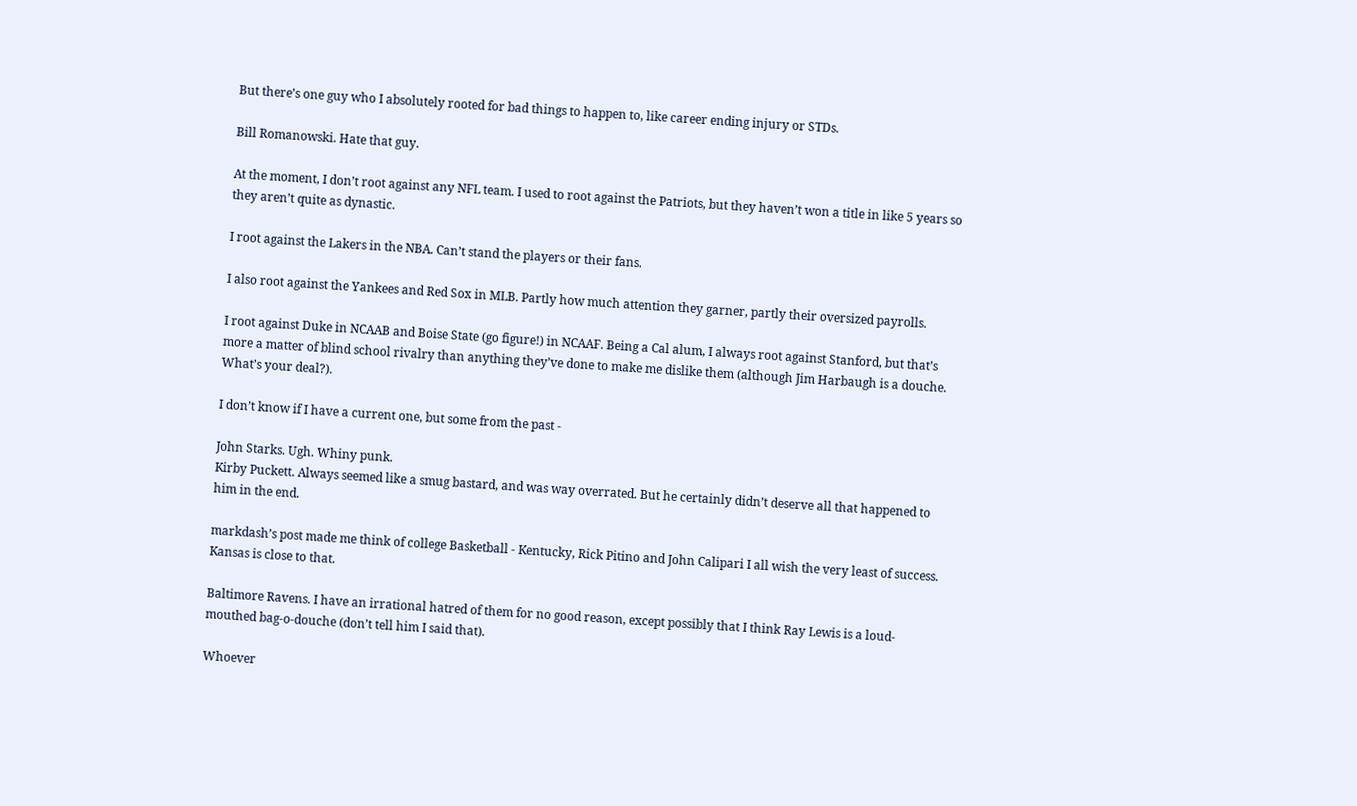But there’s one guy who I absolutely rooted for bad things to happen to, like career ending injury or STDs.

Bill Romanowski. Hate that guy.

At the moment, I don’t root against any NFL team. I used to root against the Patriots, but they haven’t won a title in like 5 years so they aren’t quite as dynastic.

I root against the Lakers in the NBA. Can’t stand the players or their fans.

I also root against the Yankees and Red Sox in MLB. Partly how much attention they garner, partly their oversized payrolls.

I root against Duke in NCAAB and Boise State (go figure!) in NCAAF. Being a Cal alum, I always root against Stanford, but that’s more a matter of blind school rivalry than anything they’ve done to make me dislike them (although Jim Harbaugh is a douche. What’s your deal?).

I don’t know if I have a current one, but some from the past -

John Starks. Ugh. Whiny punk.
Kirby Puckett. Always seemed like a smug bastard, and was way overrated. But he certainly didn’t deserve all that happened to him in the end.

markdash’s post made me think of college Basketball - Kentucky, Rick Pitino and John Calipari I all wish the very least of success. Kansas is close to that.

Baltimore Ravens. I have an irrational hatred of them for no good reason, except possibly that I think Ray Lewis is a loud-mouthed bag-o-douche (don’t tell him I said that).

Whoever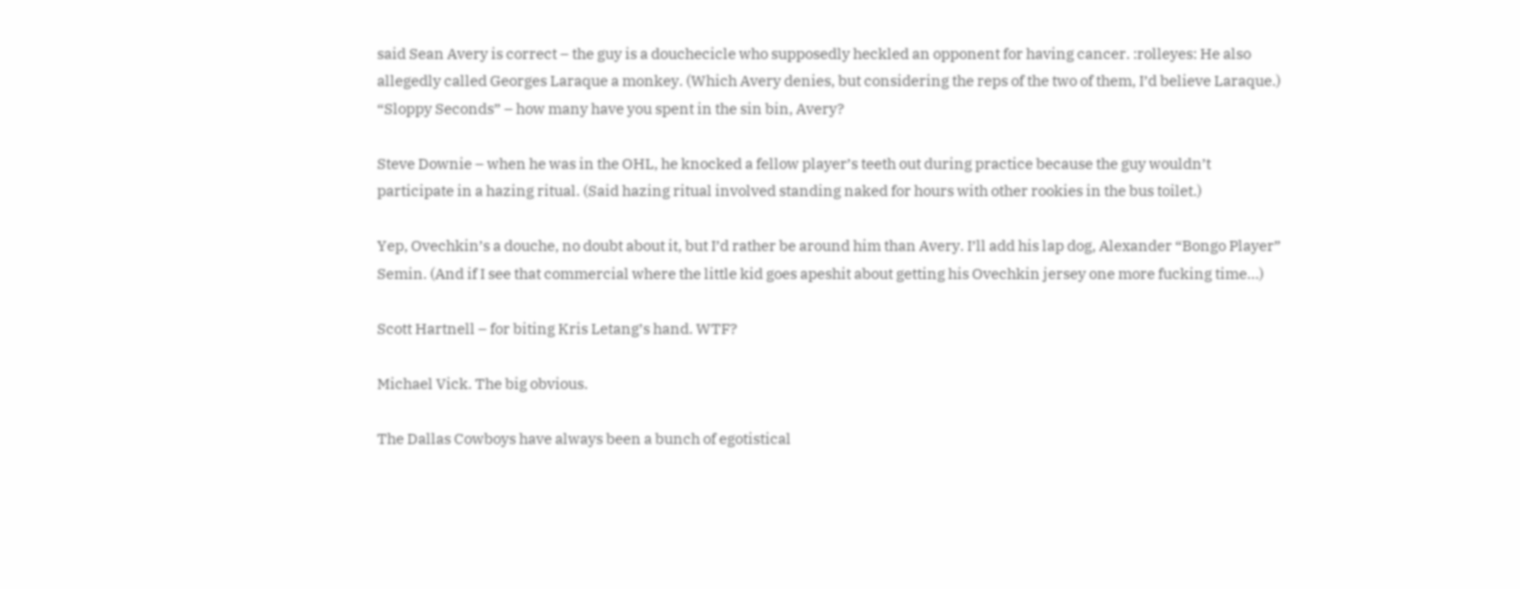said Sean Avery is correct – the guy is a douchecicle who supposedly heckled an opponent for having cancer. :rolleyes: He also allegedly called Georges Laraque a monkey. (Which Avery denies, but considering the reps of the two of them, I’d believe Laraque.) “Sloppy Seconds” – how many have you spent in the sin bin, Avery?

Steve Downie – when he was in the OHL, he knocked a fellow player’s teeth out during practice because the guy wouldn’t participate in a hazing ritual. (Said hazing ritual involved standing naked for hours with other rookies in the bus toilet.)

Yep, Ovechkin’s a douche, no doubt about it, but I’d rather be around him than Avery. I’ll add his lap dog, Alexander “Bongo Player” Semin. (And if I see that commercial where the little kid goes apeshit about getting his Ovechkin jersey one more fucking time…)

Scott Hartnell – for biting Kris Letang’s hand. WTF?

Michael Vick. The big obvious.

The Dallas Cowboys have always been a bunch of egotistical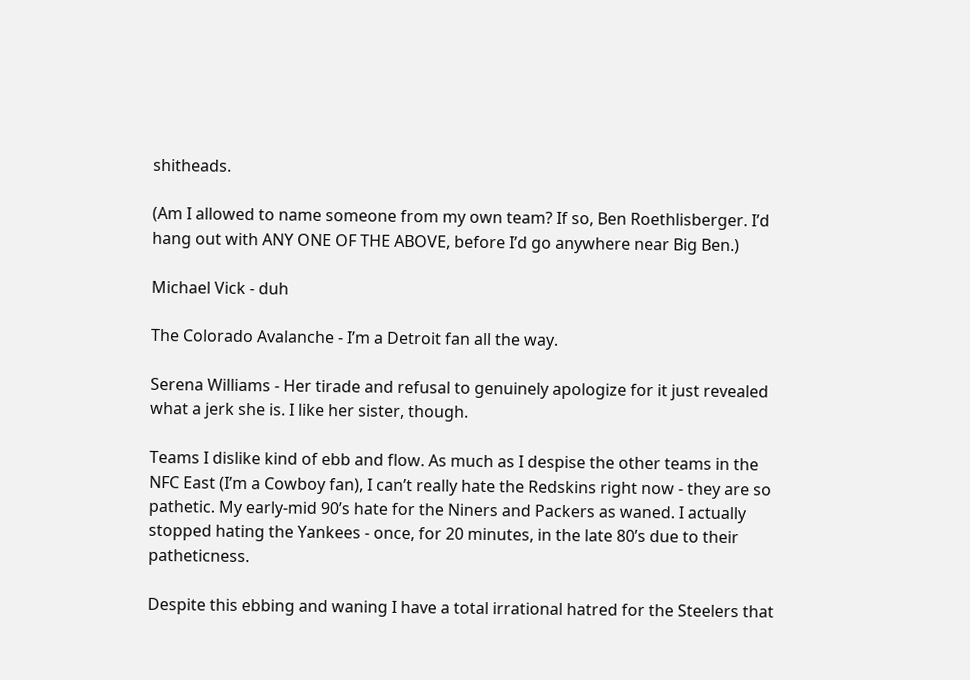shitheads.

(Am I allowed to name someone from my own team? If so, Ben Roethlisberger. I’d hang out with ANY ONE OF THE ABOVE, before I’d go anywhere near Big Ben.)

Michael Vick - duh

The Colorado Avalanche - I’m a Detroit fan all the way.

Serena Williams - Her tirade and refusal to genuinely apologize for it just revealed what a jerk she is. I like her sister, though.

Teams I dislike kind of ebb and flow. As much as I despise the other teams in the NFC East (I’m a Cowboy fan), I can’t really hate the Redskins right now - they are so pathetic. My early-mid 90’s hate for the Niners and Packers as waned. I actually stopped hating the Yankees - once, for 20 minutes, in the late 80’s due to their patheticness.

Despite this ebbing and waning I have a total irrational hatred for the Steelers that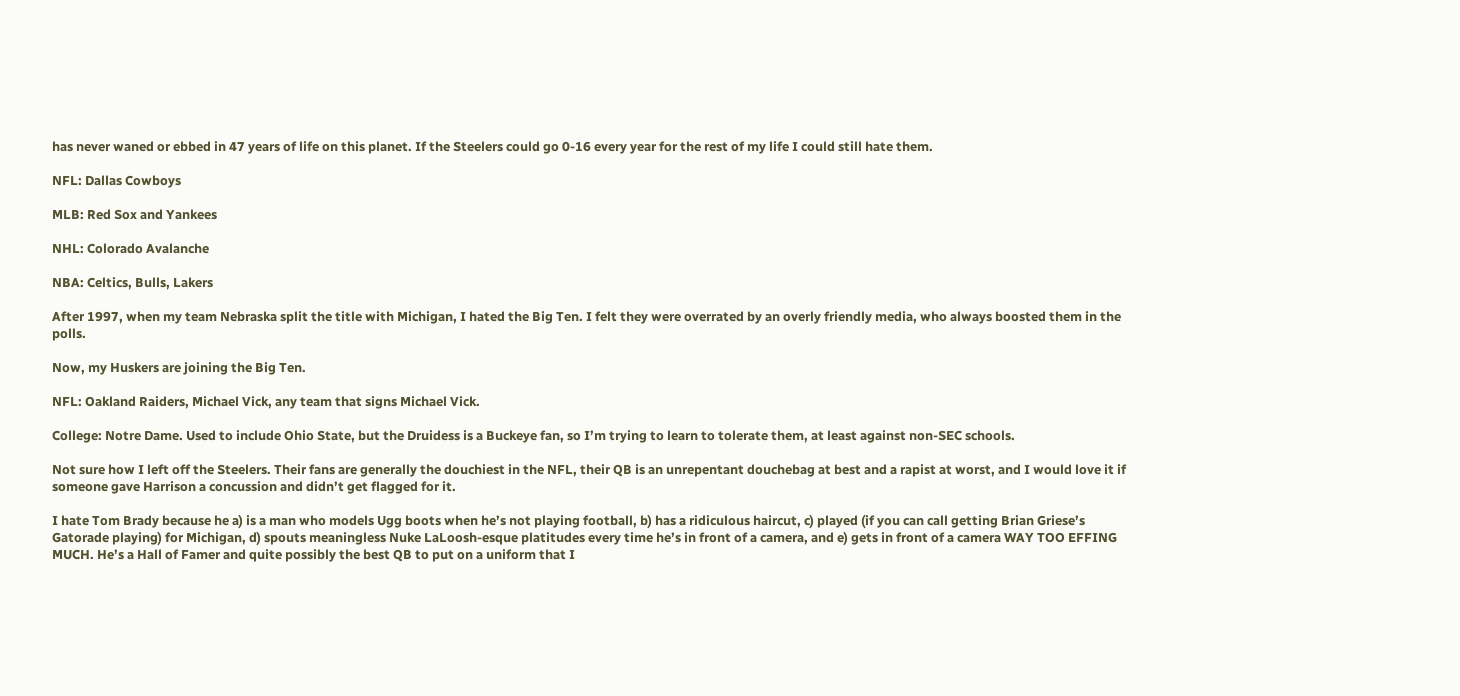has never waned or ebbed in 47 years of life on this planet. If the Steelers could go 0-16 every year for the rest of my life I could still hate them.

NFL: Dallas Cowboys

MLB: Red Sox and Yankees

NHL: Colorado Avalanche

NBA: Celtics, Bulls, Lakers

After 1997, when my team Nebraska split the title with Michigan, I hated the Big Ten. I felt they were overrated by an overly friendly media, who always boosted them in the polls.

Now, my Huskers are joining the Big Ten.

NFL: Oakland Raiders, Michael Vick, any team that signs Michael Vick.

College: Notre Dame. Used to include Ohio State, but the Druidess is a Buckeye fan, so I’m trying to learn to tolerate them, at least against non-SEC schools.

Not sure how I left off the Steelers. Their fans are generally the douchiest in the NFL, their QB is an unrepentant douchebag at best and a rapist at worst, and I would love it if someone gave Harrison a concussion and didn’t get flagged for it.

I hate Tom Brady because he a) is a man who models Ugg boots when he’s not playing football, b) has a ridiculous haircut, c) played (if you can call getting Brian Griese’s Gatorade playing) for Michigan, d) spouts meaningless Nuke LaLoosh-esque platitudes every time he’s in front of a camera, and e) gets in front of a camera WAY TOO EFFING MUCH. He’s a Hall of Famer and quite possibly the best QB to put on a uniform that I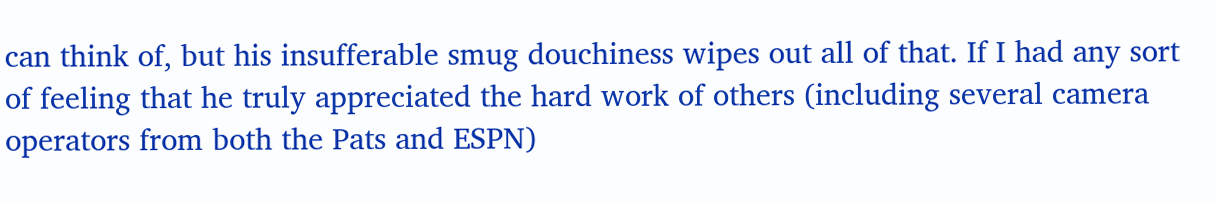can think of, but his insufferable smug douchiness wipes out all of that. If I had any sort of feeling that he truly appreciated the hard work of others (including several camera operators from both the Pats and ESPN)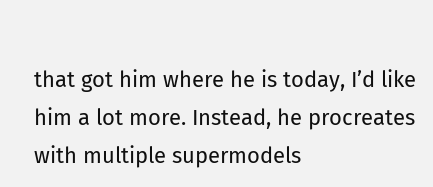that got him where he is today, I’d like him a lot more. Instead, he procreates with multiple supermodels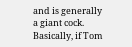and is generally a giant cock. Basically, if Tom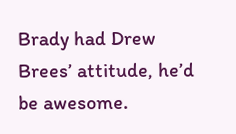Brady had Drew Brees’ attitude, he’d be awesome.